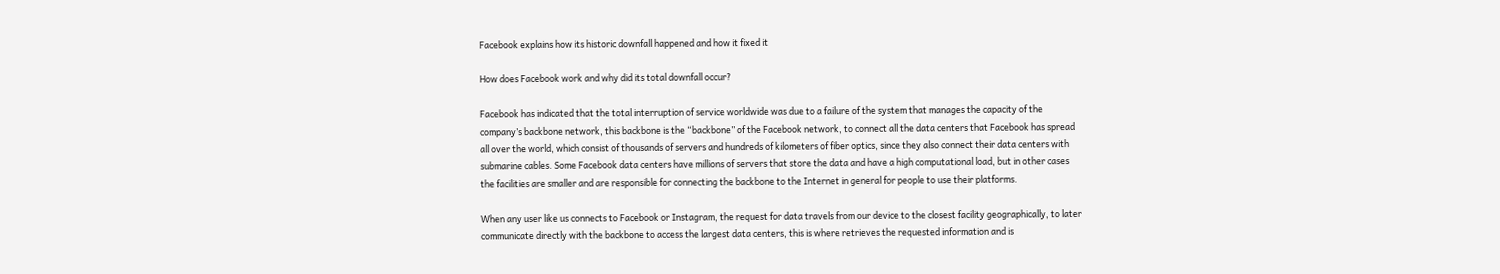Facebook explains how its historic downfall happened and how it fixed it

How does Facebook work and why did its total downfall occur?

Facebook has indicated that the total interruption of service worldwide was due to a failure of the system that manages the capacity of the company’s backbone network, this backbone is the “backbone” of the Facebook network, to connect all the data centers that Facebook has spread all over the world, which consist of thousands of servers and hundreds of kilometers of fiber optics, since they also connect their data centers with submarine cables. Some Facebook data centers have millions of servers that store the data and have a high computational load, but in other cases the facilities are smaller and are responsible for connecting the backbone to the Internet in general for people to use their platforms.

When any user like us connects to Facebook or Instagram, the request for data travels from our device to the closest facility geographically, to later communicate directly with the backbone to access the largest data centers, this is where retrieves the requested information and is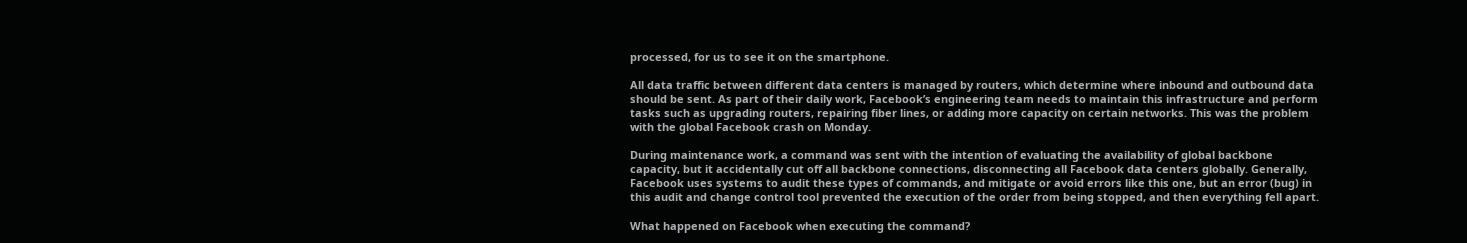processed, for us to see it on the smartphone.

All data traffic between different data centers is managed by routers, which determine where inbound and outbound data should be sent. As part of their daily work, Facebook’s engineering team needs to maintain this infrastructure and perform tasks such as upgrading routers, repairing fiber lines, or adding more capacity on certain networks. This was the problem with the global Facebook crash on Monday.

During maintenance work, a command was sent with the intention of evaluating the availability of global backbone capacity, but it accidentally cut off all backbone connections, disconnecting all Facebook data centers globally. Generally, Facebook uses systems to audit these types of commands, and mitigate or avoid errors like this one, but an error (bug) in this audit and change control tool prevented the execution of the order from being stopped, and then everything fell apart.

What happened on Facebook when executing the command?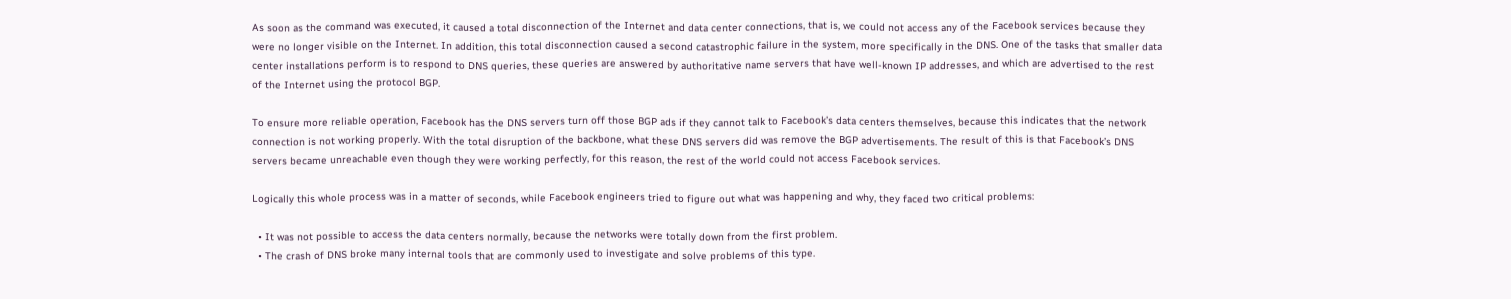As soon as the command was executed, it caused a total disconnection of the Internet and data center connections, that is, we could not access any of the Facebook services because they were no longer visible on the Internet. In addition, this total disconnection caused a second catastrophic failure in the system, more specifically in the DNS. One of the tasks that smaller data center installations perform is to respond to DNS queries, these queries are answered by authoritative name servers that have well-known IP addresses, and which are advertised to the rest of the Internet using the protocol BGP.

To ensure more reliable operation, Facebook has the DNS servers turn off those BGP ads if they cannot talk to Facebook’s data centers themselves, because this indicates that the network connection is not working properly. With the total disruption of the backbone, what these DNS servers did was remove the BGP advertisements. The result of this is that Facebook’s DNS servers became unreachable even though they were working perfectly, for this reason, the rest of the world could not access Facebook services.

Logically this whole process was in a matter of seconds, while Facebook engineers tried to figure out what was happening and why, they faced two critical problems:

  • It was not possible to access the data centers normally, because the networks were totally down from the first problem.
  • The crash of DNS broke many internal tools that are commonly used to investigate and solve problems of this type.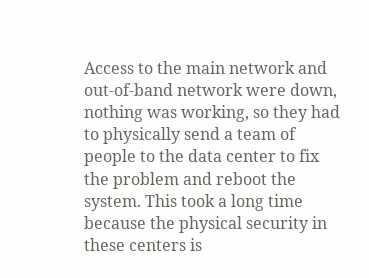Access to the main network and out-of-band network were down, nothing was working, so they had to physically send a team of people to the data center to fix the problem and reboot the system. This took a long time because the physical security in these centers is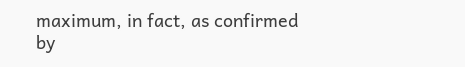maximum, in fact, as confirmed by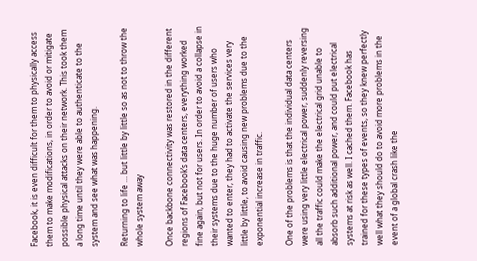Facebook, it is even difficult for them to physically access them to make modifications, in order to avoid or mitigate possible physical attacks on their network. This took them a long time until they were able to authenticate to the system and see what was happening.

Returning to life … but little by little so as not to throw the whole system away

Once backbone connectivity was restored in the different regions of Facebook’s data centers, everything worked fine again, but not for users. In order to avoid a collapse in their systems due to the huge number of users who wanted to enter, they had to activate the services very little by little, to avoid causing new problems due to the exponential increase in traffic.

One of the problems is that the individual data centers were using very little electrical power, suddenly reversing all the traffic could make the electrical grid unable to absorb such additional power, and could put electrical systems at risk as well. I cached them. Facebook has trained for these types of events, so they knew perfectly well what they should do to avoid more problems in the event of a global crash like the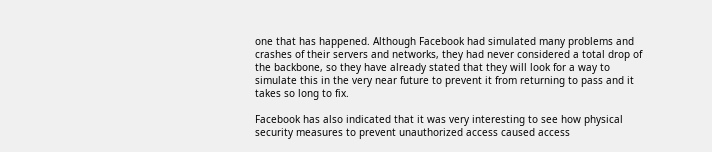one that has happened. Although Facebook had simulated many problems and crashes of their servers and networks, they had never considered a total drop of the backbone, so they have already stated that they will look for a way to simulate this in the very near future to prevent it from returning to pass and it takes so long to fix.

Facebook has also indicated that it was very interesting to see how physical security measures to prevent unauthorized access caused access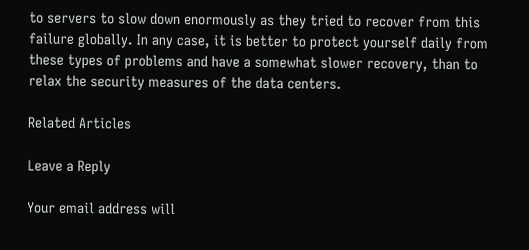to servers to slow down enormously as they tried to recover from this failure globally. In any case, it is better to protect yourself daily from these types of problems and have a somewhat slower recovery, than to relax the security measures of the data centers.

Related Articles

Leave a Reply

Your email address will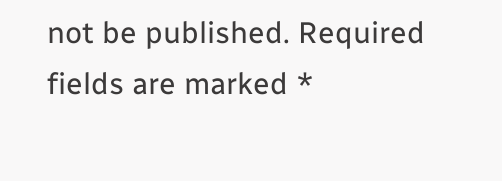not be published. Required fields are marked *